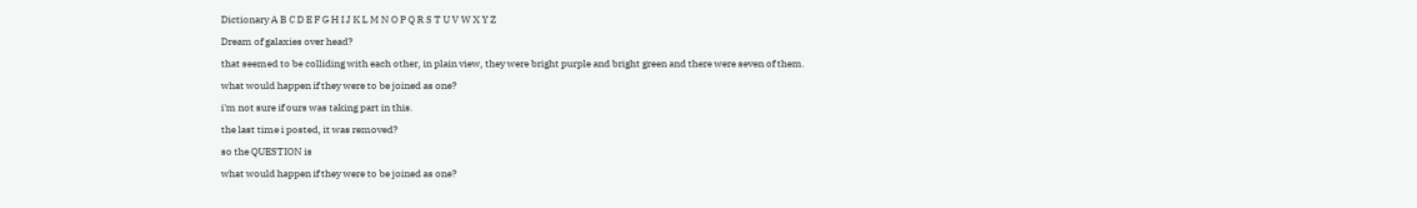Dictionary A B C D E F G H I J K L M N O P Q R S T U V W X Y Z

Dream of galaxies over head?

that seemed to be colliding with each other, in plain view, they were bright purple and bright green and there were seven of them.

what would happen if they were to be joined as one?

i'm not sure if ours was taking part in this.

the last time i posted, it was removed?

so the QUESTION is

what would happen if they were to be joined as one?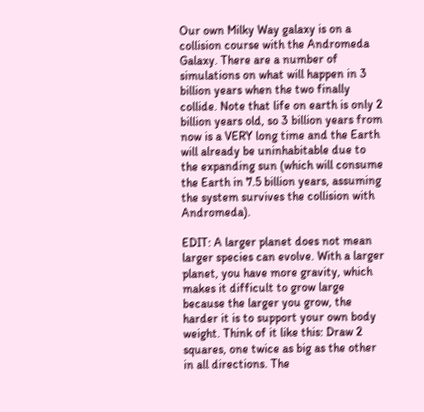Our own Milky Way galaxy is on a collision course with the Andromeda Galaxy. There are a number of simulations on what will happen in 3 billion years when the two finally collide. Note that life on earth is only 2 billion years old, so 3 billion years from now is a VERY long time and the Earth will already be uninhabitable due to the expanding sun (which will consume the Earth in 7.5 billion years, assuming the system survives the collision with Andromeda).

EDIT: A larger planet does not mean larger species can evolve. With a larger planet, you have more gravity, which makes it difficult to grow large because the larger you grow, the harder it is to support your own body weight. Think of it like this: Draw 2 squares, one twice as big as the other in all directions. The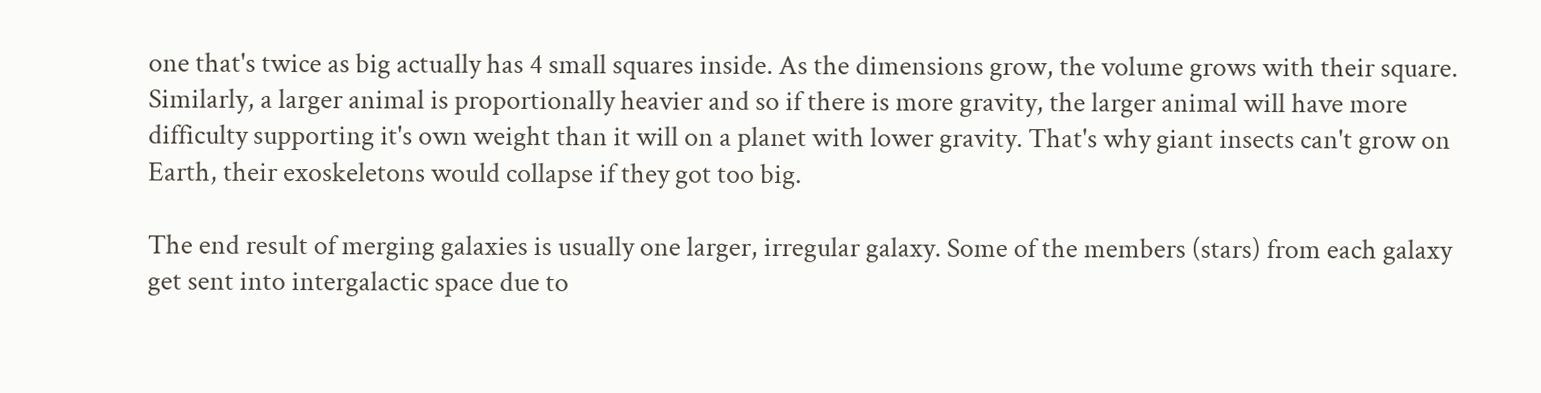one that's twice as big actually has 4 small squares inside. As the dimensions grow, the volume grows with their square. Similarly, a larger animal is proportionally heavier and so if there is more gravity, the larger animal will have more difficulty supporting it's own weight than it will on a planet with lower gravity. That's why giant insects can't grow on Earth, their exoskeletons would collapse if they got too big.

The end result of merging galaxies is usually one larger, irregular galaxy. Some of the members (stars) from each galaxy get sent into intergalactic space due to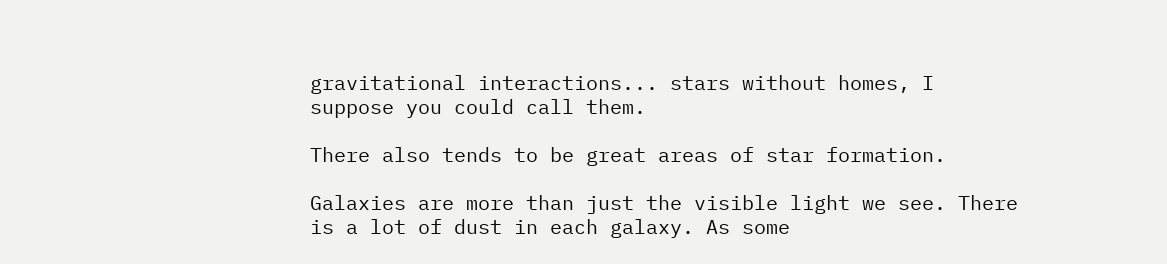gravitational interactions... stars without homes, I suppose you could call them.

There also tends to be great areas of star formation.

Galaxies are more than just the visible light we see. There is a lot of dust in each galaxy. As some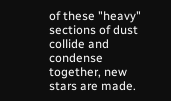of these "heavy" sections of dust collide and condense together, new stars are made.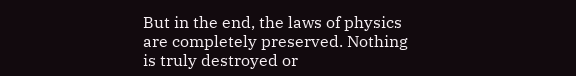But in the end, the laws of physics are completely preserved. Nothing is truly destroyed or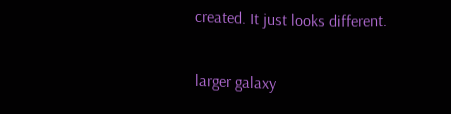created. It just looks different.

larger galaxy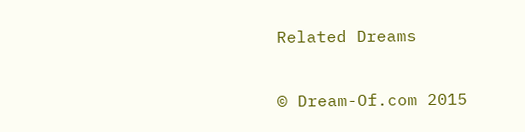Related Dreams

© Dream-Of.com 2015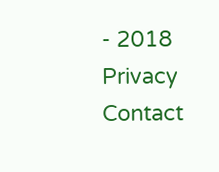- 2018 Privacy Contact